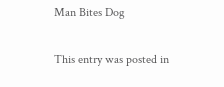Man Bites Dog

This entry was posted in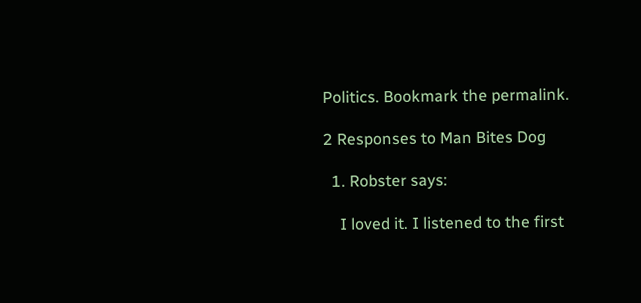Politics. Bookmark the permalink.

2 Responses to Man Bites Dog

  1. Robster says:

    I loved it. I listened to the first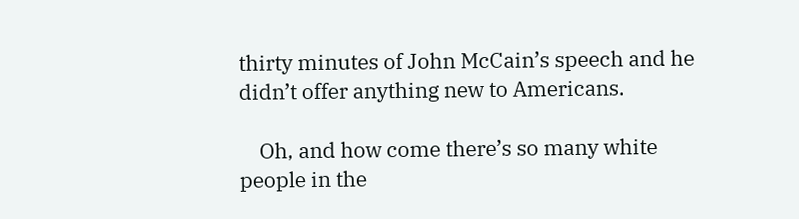thirty minutes of John McCain’s speech and he didn’t offer anything new to Americans.

    Oh, and how come there’s so many white people in the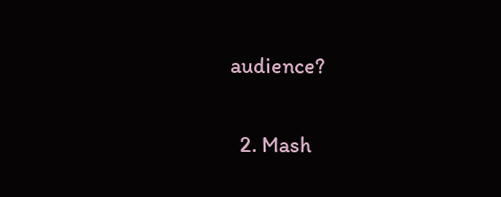audience?

  2. Mash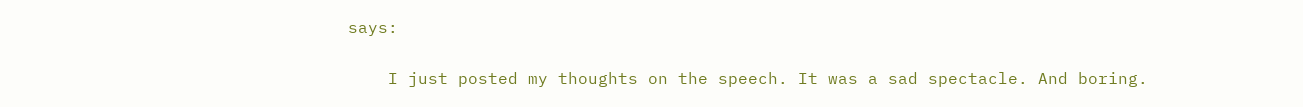says:

    I just posted my thoughts on the speech. It was a sad spectacle. And boring.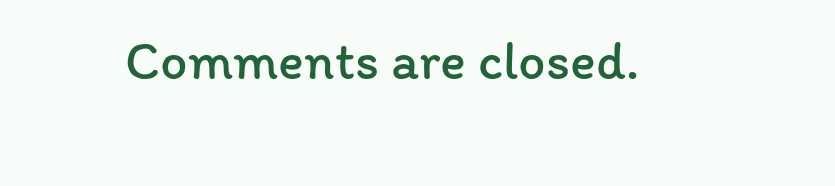Comments are closed.